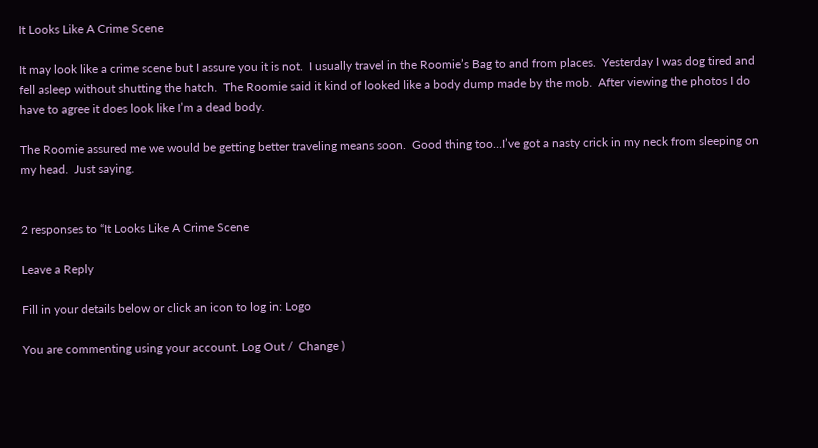It Looks Like A Crime Scene

It may look like a crime scene but I assure you it is not.  I usually travel in the Roomie’s Bag to and from places.  Yesterday I was dog tired and fell asleep without shutting the hatch.  The Roomie said it kind of looked like a body dump made by the mob.  After viewing the photos I do have to agree it does look like I’m a dead body.

The Roomie assured me we would be getting better traveling means soon.  Good thing too…I’ve got a nasty crick in my neck from sleeping on my head.  Just saying.


2 responses to “It Looks Like A Crime Scene

Leave a Reply

Fill in your details below or click an icon to log in: Logo

You are commenting using your account. Log Out /  Change )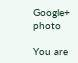Google+ photo

You are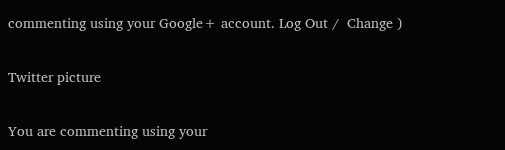commenting using your Google+ account. Log Out /  Change )

Twitter picture

You are commenting using your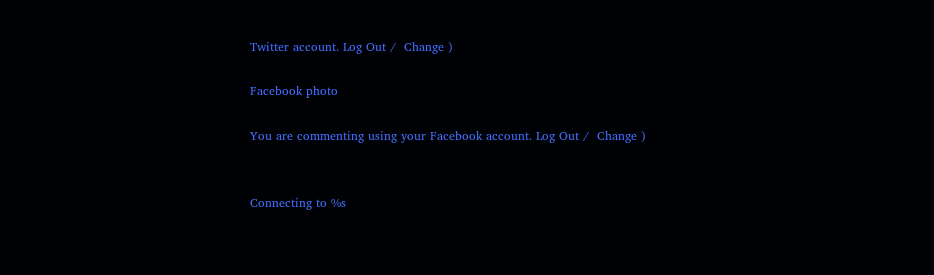Twitter account. Log Out /  Change )

Facebook photo

You are commenting using your Facebook account. Log Out /  Change )


Connecting to %s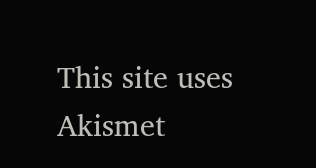This site uses Akismet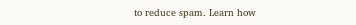to reduce spam. Learn how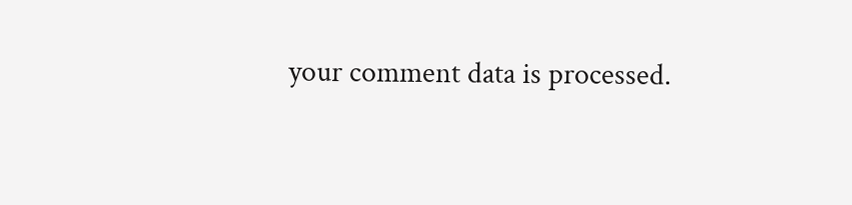your comment data is processed.